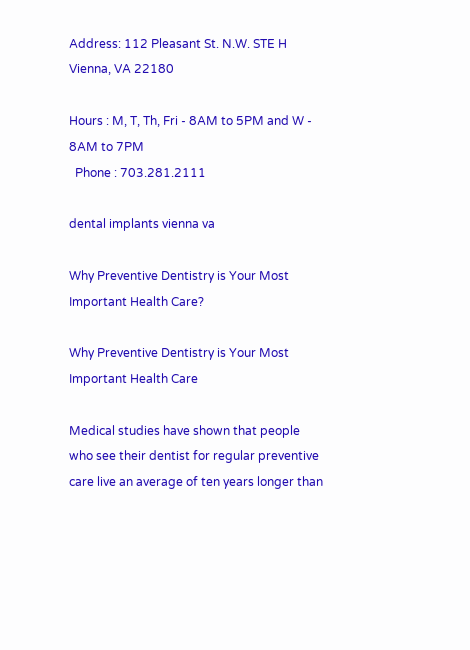Address: 112 Pleasant St. N.W. STE H Vienna, VA 22180

Hours : M, T, Th, Fri - 8AM to 5PM and W - 8AM to 7PM
  Phone : 703.281.2111

dental implants vienna va

Why Preventive Dentistry is Your Most Important Health Care?

Why Preventive Dentistry is Your Most Important Health Care

Medical studies have shown that people who see their dentist for regular preventive care live an average of ten years longer than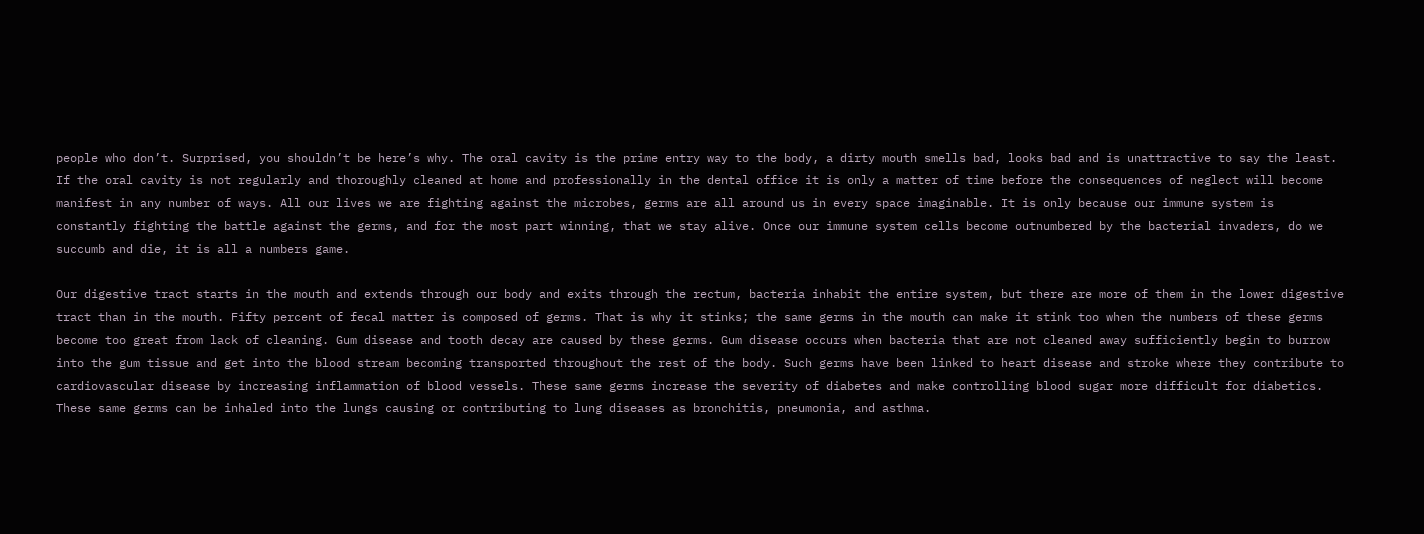people who don’t. Surprised, you shouldn’t be here’s why. The oral cavity is the prime entry way to the body, a dirty mouth smells bad, looks bad and is unattractive to say the least. If the oral cavity is not regularly and thoroughly cleaned at home and professionally in the dental office it is only a matter of time before the consequences of neglect will become manifest in any number of ways. All our lives we are fighting against the microbes, germs are all around us in every space imaginable. It is only because our immune system is constantly fighting the battle against the germs, and for the most part winning, that we stay alive. Once our immune system cells become outnumbered by the bacterial invaders, do we succumb and die, it is all a numbers game.

Our digestive tract starts in the mouth and extends through our body and exits through the rectum, bacteria inhabit the entire system, but there are more of them in the lower digestive tract than in the mouth. Fifty percent of fecal matter is composed of germs. That is why it stinks; the same germs in the mouth can make it stink too when the numbers of these germs become too great from lack of cleaning. Gum disease and tooth decay are caused by these germs. Gum disease occurs when bacteria that are not cleaned away sufficiently begin to burrow into the gum tissue and get into the blood stream becoming transported throughout the rest of the body. Such germs have been linked to heart disease and stroke where they contribute to cardiovascular disease by increasing inflammation of blood vessels. These same germs increase the severity of diabetes and make controlling blood sugar more difficult for diabetics. These same germs can be inhaled into the lungs causing or contributing to lung diseases as bronchitis, pneumonia, and asthma.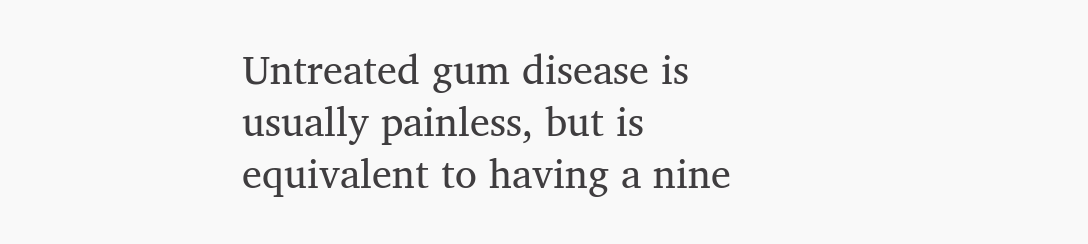Untreated gum disease is usually painless, but is equivalent to having a nine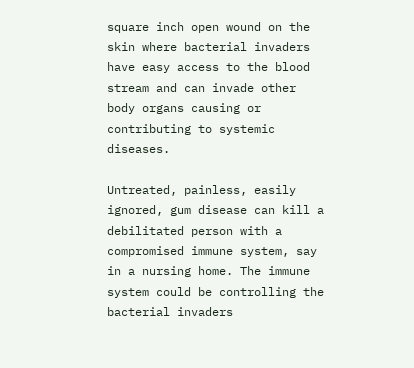square inch open wound on the skin where bacterial invaders have easy access to the blood stream and can invade other body organs causing or contributing to systemic diseases.

Untreated, painless, easily ignored, gum disease can kill a debilitated person with a compromised immune system, say in a nursing home. The immune system could be controlling the bacterial invaders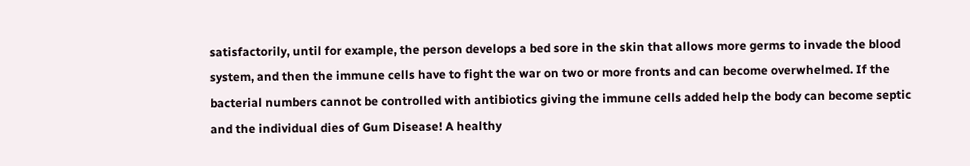satisfactorily, until for example, the person develops a bed sore in the skin that allows more germs to invade the blood system, and then the immune cells have to fight the war on two or more fronts and can become overwhelmed. If the bacterial numbers cannot be controlled with antibiotics giving the immune cells added help the body can become septic and the individual dies of Gum Disease! A healthy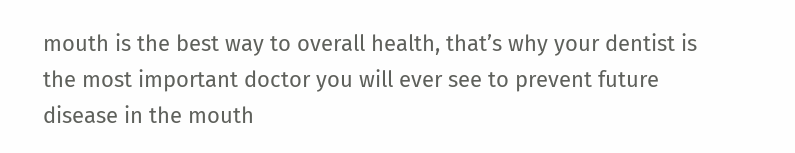mouth is the best way to overall health, that’s why your dentist is the most important doctor you will ever see to prevent future disease in the mouth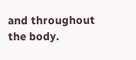and throughout the body.